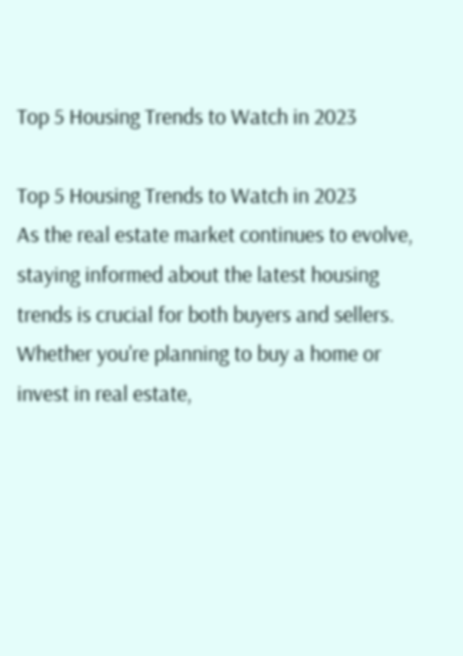Top 5 Housing Trends to Watch in 2023

Top 5 Housing Trends to Watch in 2023
As the real estate market continues to evolve, staying informed about the latest housing trends is crucial for both buyers and sellers. Whether you're planning to buy a home or invest in real estate,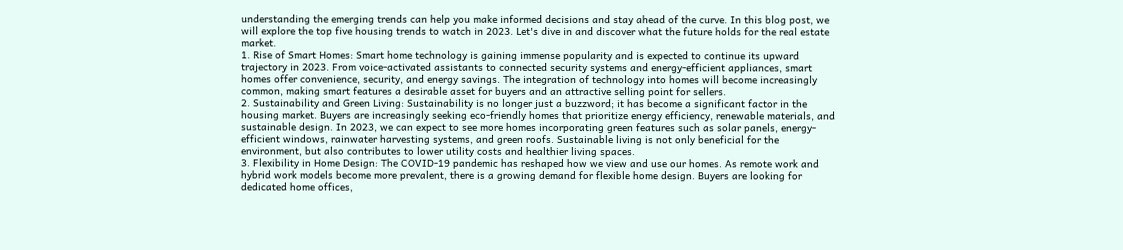understanding the emerging trends can help you make informed decisions and stay ahead of the curve. In this blog post, we will explore the top five housing trends to watch in 2023. Let's dive in and discover what the future holds for the real estate market.
1. Rise of Smart Homes: Smart home technology is gaining immense popularity and is expected to continue its upward trajectory in 2023. From voice-activated assistants to connected security systems and energy-efficient appliances, smart homes offer convenience, security, and energy savings. The integration of technology into homes will become increasingly common, making smart features a desirable asset for buyers and an attractive selling point for sellers.
2. Sustainability and Green Living: Sustainability is no longer just a buzzword; it has become a significant factor in the housing market. Buyers are increasingly seeking eco-friendly homes that prioritize energy efficiency, renewable materials, and sustainable design. In 2023, we can expect to see more homes incorporating green features such as solar panels, energy-efficient windows, rainwater harvesting systems, and green roofs. Sustainable living is not only beneficial for the environment, but also contributes to lower utility costs and healthier living spaces.
3. Flexibility in Home Design: The COVID-19 pandemic has reshaped how we view and use our homes. As remote work and hybrid work models become more prevalent, there is a growing demand for flexible home design. Buyers are looking for dedicated home offices,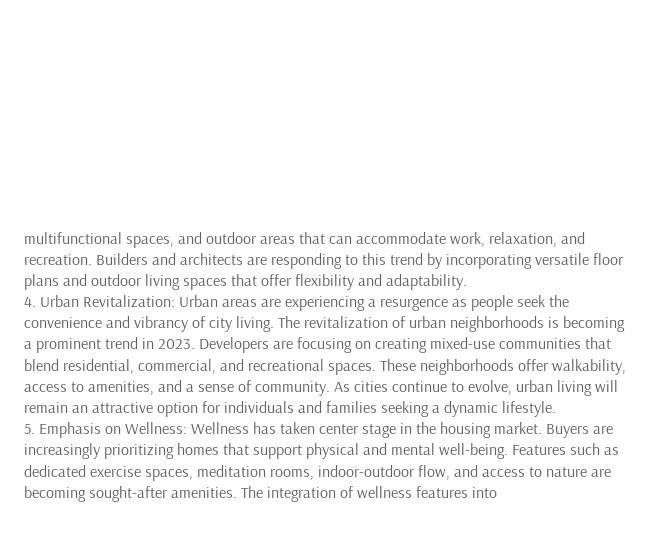multifunctional spaces, and outdoor areas that can accommodate work, relaxation, and recreation. Builders and architects are responding to this trend by incorporating versatile floor plans and outdoor living spaces that offer flexibility and adaptability.
4. Urban Revitalization: Urban areas are experiencing a resurgence as people seek the convenience and vibrancy of city living. The revitalization of urban neighborhoods is becoming a prominent trend in 2023. Developers are focusing on creating mixed-use communities that blend residential, commercial, and recreational spaces. These neighborhoods offer walkability, access to amenities, and a sense of community. As cities continue to evolve, urban living will remain an attractive option for individuals and families seeking a dynamic lifestyle.
5. Emphasis on Wellness: Wellness has taken center stage in the housing market. Buyers are increasingly prioritizing homes that support physical and mental well-being. Features such as dedicated exercise spaces, meditation rooms, indoor-outdoor flow, and access to nature are becoming sought-after amenities. The integration of wellness features into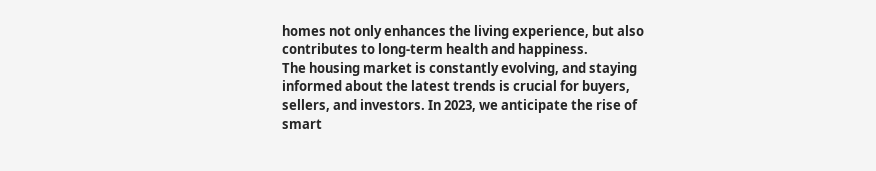homes not only enhances the living experience, but also contributes to long-term health and happiness.
The housing market is constantly evolving, and staying informed about the latest trends is crucial for buyers, sellers, and investors. In 2023, we anticipate the rise of smart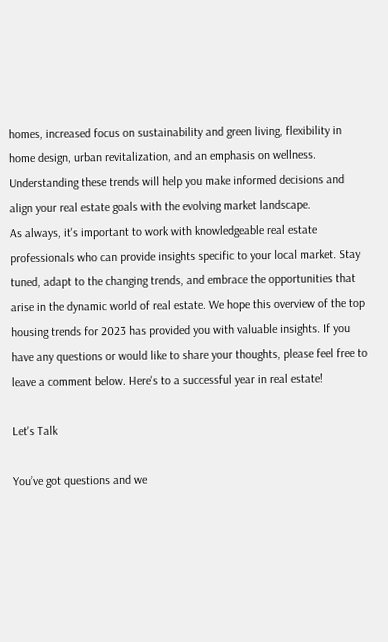homes, increased focus on sustainability and green living, flexibility in home design, urban revitalization, and an emphasis on wellness. Understanding these trends will help you make informed decisions and align your real estate goals with the evolving market landscape.
As always, it's important to work with knowledgeable real estate professionals who can provide insights specific to your local market. Stay tuned, adapt to the changing trends, and embrace the opportunities that arise in the dynamic world of real estate. We hope this overview of the top housing trends for 2023 has provided you with valuable insights. If you have any questions or would like to share your thoughts, please feel free to leave a comment below. Here's to a successful year in real estate!

Let's Talk

You’ve got questions and we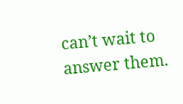can’t wait to answer them.